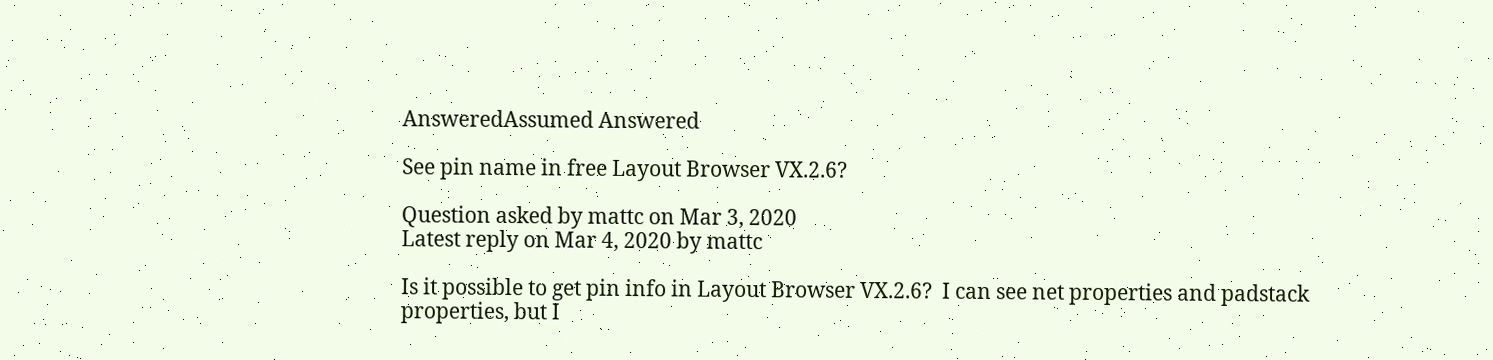AnsweredAssumed Answered

See pin name in free Layout Browser VX.2.6?

Question asked by mattc on Mar 3, 2020
Latest reply on Mar 4, 2020 by mattc

Is it possible to get pin info in Layout Browser VX.2.6?  I can see net properties and padstack properties, but I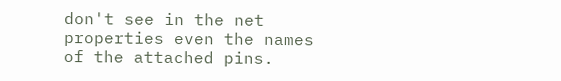don't see in the net properties even the names of the attached pins.